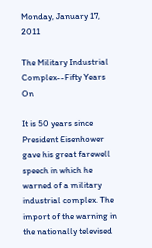Monday, January 17, 2011

The Military Industrial Complex--Fifty Years On

It is 50 years since President Eisenhower gave his great farewell speech in which he warned of a military industrial complex. The import of the warning in the nationally televised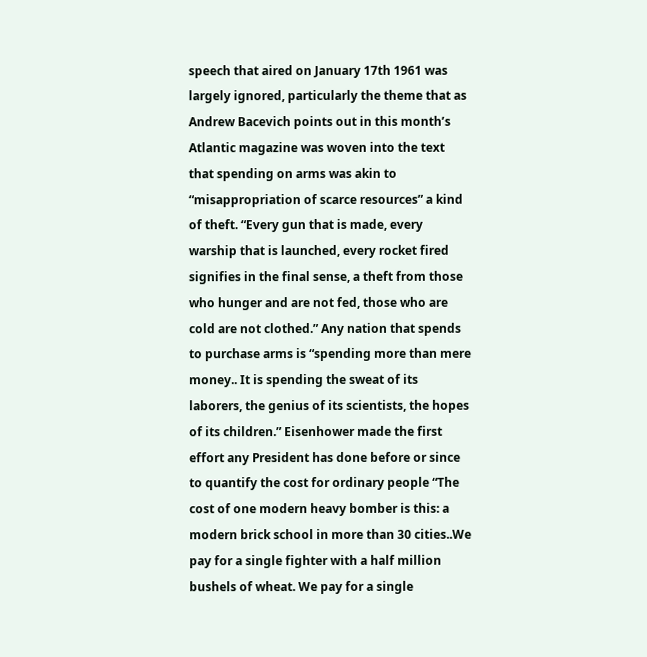speech that aired on January 17th 1961 was largely ignored, particularly the theme that as Andrew Bacevich points out in this month’s Atlantic magazine was woven into the text that spending on arms was akin to “misappropriation of scarce resources” a kind of theft. “Every gun that is made, every warship that is launched, every rocket fired signifies in the final sense, a theft from those who hunger and are not fed, those who are cold are not clothed.” Any nation that spends to purchase arms is “spending more than mere money.. It is spending the sweat of its laborers, the genius of its scientists, the hopes of its children.” Eisenhower made the first effort any President has done before or since to quantify the cost for ordinary people “The cost of one modern heavy bomber is this: a modern brick school in more than 30 cities..We pay for a single fighter with a half million bushels of wheat. We pay for a single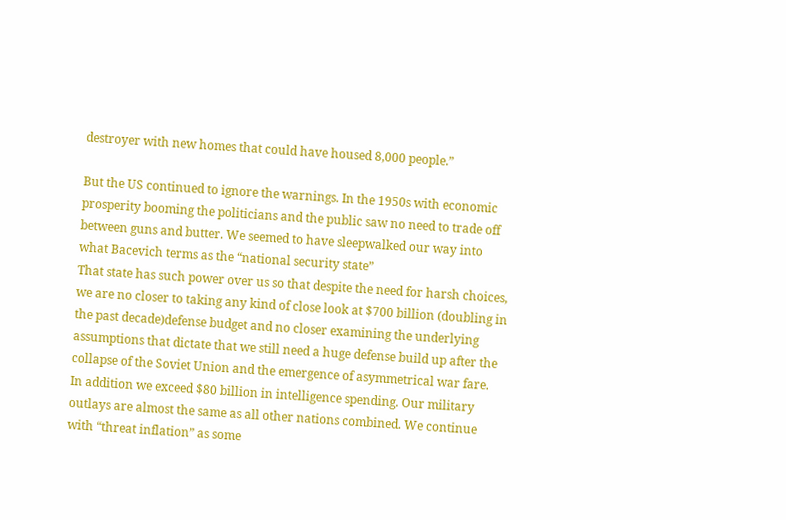destroyer with new homes that could have housed 8,000 people.”

But the US continued to ignore the warnings. In the 1950s with economic prosperity booming the politicians and the public saw no need to trade off between guns and butter. We seemed to have sleepwalked our way into what Bacevich terms as the “national security state”
That state has such power over us so that despite the need for harsh choices, we are no closer to taking any kind of close look at $700 billion (doubling in the past decade)defense budget and no closer examining the underlying assumptions that dictate that we still need a huge defense build up after the collapse of the Soviet Union and the emergence of asymmetrical war fare. In addition we exceed $80 billion in intelligence spending. Our military outlays are almost the same as all other nations combined. We continue with “threat inflation” as some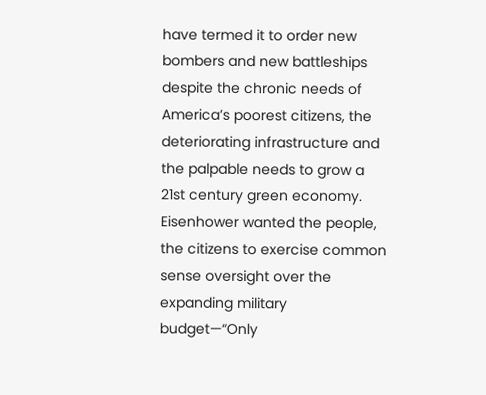have termed it to order new bombers and new battleships despite the chronic needs of America’s poorest citizens, the deteriorating infrastructure and the palpable needs to grow a 21st century green economy. Eisenhower wanted the people, the citizens to exercise common sense oversight over the expanding military budget—“Only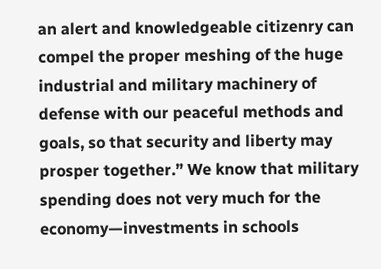an alert and knowledgeable citizenry can compel the proper meshing of the huge industrial and military machinery of defense with our peaceful methods and goals, so that security and liberty may prosper together.” We know that military spending does not very much for the economy—investments in schools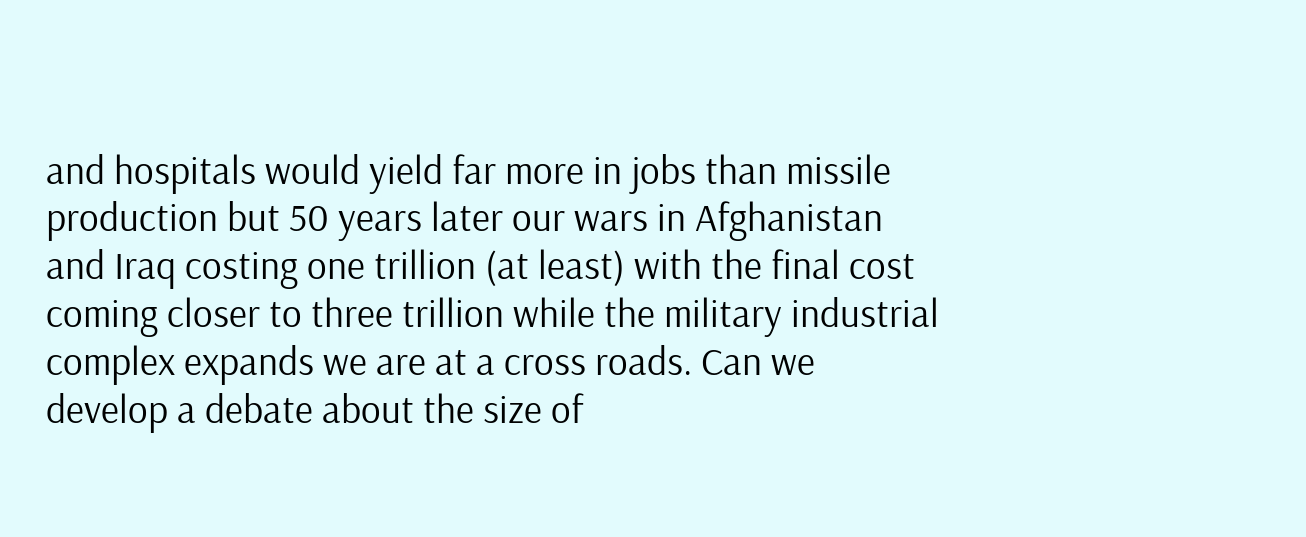and hospitals would yield far more in jobs than missile production but 50 years later our wars in Afghanistan and Iraq costing one trillion (at least) with the final cost coming closer to three trillion while the military industrial complex expands we are at a cross roads. Can we develop a debate about the size of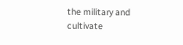the military and cultivate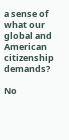a sense of what our global and American citizenship demands?

No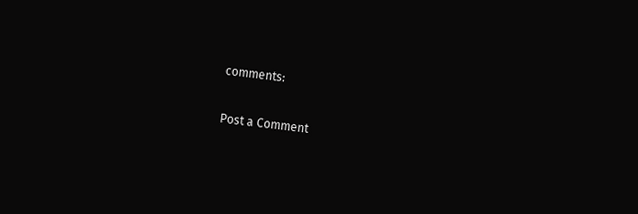comments:

Post a Comment